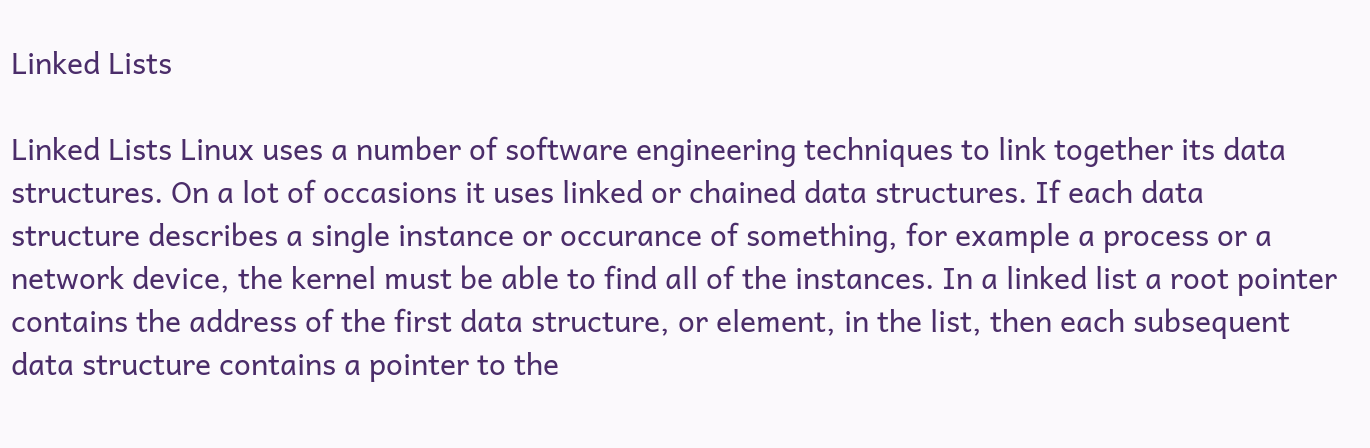Linked Lists

Linked Lists Linux uses a number of software engineering techniques to link together its data structures. On a lot of occasions it uses linked or chained data structures. If each data structure describes a single instance or occurance of something, for example a process or a network device, the kernel must be able to find all of the instances. In a linked list a root pointer contains the address of the first data structure, or element, in the list, then each subsequent data structure contains a pointer to the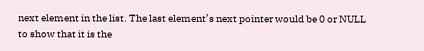next element in the list. The last element’s next pointer would be 0 or NULL to show that it is the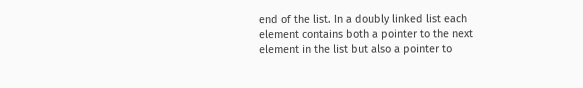end of the list. In a doubly linked list each element contains both a pointer to the next element in the list but also a pointer to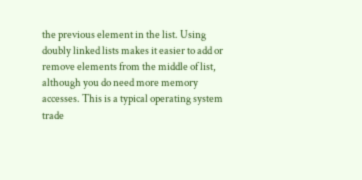the previous element in the list. Using doubly linked lists makes it easier to add or remove elements from the middle of list, although you do need more memory accesses. This is a typical operating system trade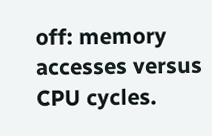off: memory accesses versus CPU cycles.